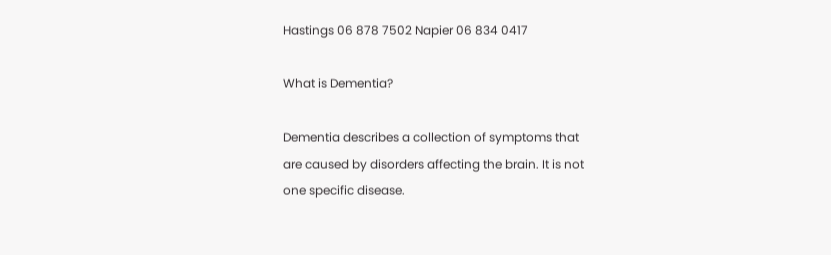Hastings 06 878 7502 Napier 06 834 0417

What is Dementia?

Dementia describes a collection of symptoms that
are caused by disorders affecting the brain. It is not
one specific disease.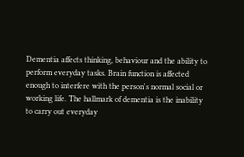Dementia affects thinking, behaviour and the ability to
perform everyday tasks. Brain function is affected
enough to interfere with the person's normal social or
working life. The hallmark of dementia is the inability
to carry out everyday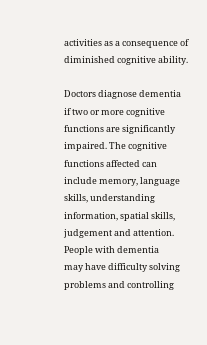activities as a consequence of
diminished cognitive ability.

Doctors diagnose dementia if two or more cognitive
functions are significantly impaired. The cognitive
functions affected can include memory, language
skills, understanding information, spatial skills,
judgement and attention. People with dementia
may have difficulty solving problems and controlling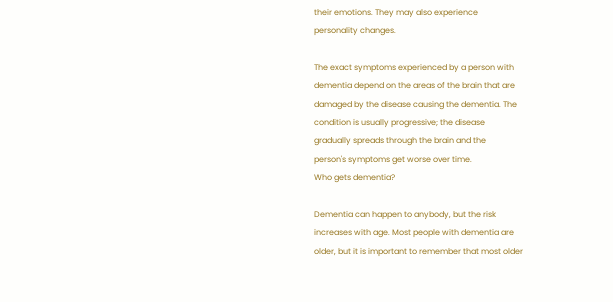their emotions. They may also experience
personality changes.

The exact symptoms experienced by a person with
dementia depend on the areas of the brain that are
damaged by the disease causing the dementia. The
condition is usually progressive; the disease
gradually spreads through the brain and the
person's symptoms get worse over time.
Who gets dementia?

Dementia can happen to anybody, but the risk
increases with age. Most people with dementia are
older, but it is important to remember that most older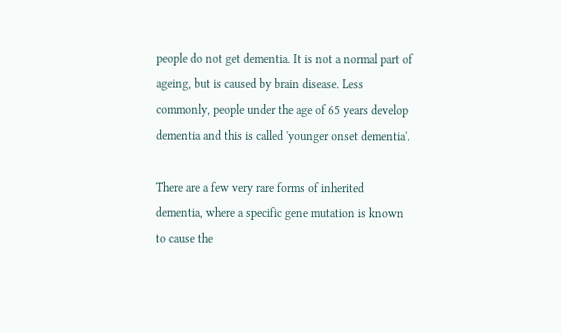people do not get dementia. It is not a normal part of
ageing, but is caused by brain disease. Less
commonly, people under the age of 65 years develop
dementia and this is called 'younger onset dementia'.

There are a few very rare forms of inherited
dementia, where a specific gene mutation is known
to cause the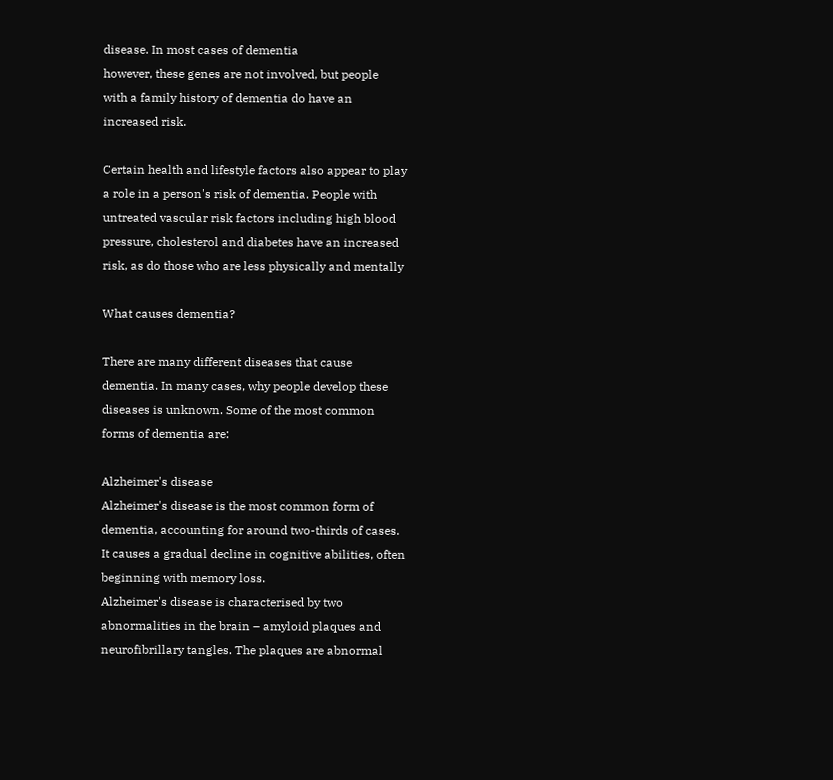disease. In most cases of dementia
however, these genes are not involved, but people
with a family history of dementia do have an
increased risk.

Certain health and lifestyle factors also appear to play
a role in a person's risk of dementia. People with
untreated vascular risk factors including high blood
pressure, cholesterol and diabetes have an increased
risk, as do those who are less physically and mentally

What causes dementia?

There are many different diseases that cause
dementia. In many cases, why people develop these
diseases is unknown. Some of the most common
forms of dementia are:

Alzheimer's disease
Alzheimer's disease is the most common form of
dementia, accounting for around two-thirds of cases.
It causes a gradual decline in cognitive abilities, often
beginning with memory loss.
Alzheimer's disease is characterised by two
abnormalities in the brain – amyloid plaques and
neurofibrillary tangles. The plaques are abnormal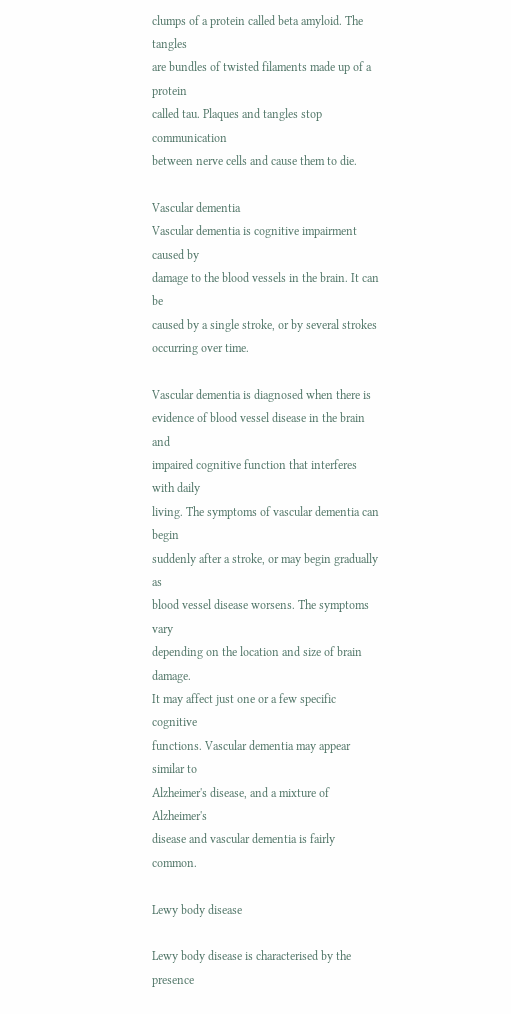clumps of a protein called beta amyloid. The tangles
are bundles of twisted filaments made up of a protein
called tau. Plaques and tangles stop communication
between nerve cells and cause them to die.

Vascular dementia
Vascular dementia is cognitive impairment caused by
damage to the blood vessels in the brain. It can be
caused by a single stroke, or by several strokes
occurring over time.

Vascular dementia is diagnosed when there is
evidence of blood vessel disease in the brain and
impaired cognitive function that interferes with daily
living. The symptoms of vascular dementia can begin
suddenly after a stroke, or may begin gradually as
blood vessel disease worsens. The symptoms vary
depending on the location and size of brain damage.
It may affect just one or a few specific cognitive
functions. Vascular dementia may appear similar to
Alzheimer's disease, and a mixture of Alzheimer's
disease and vascular dementia is fairly common.

Lewy body disease

Lewy body disease is characterised by the presence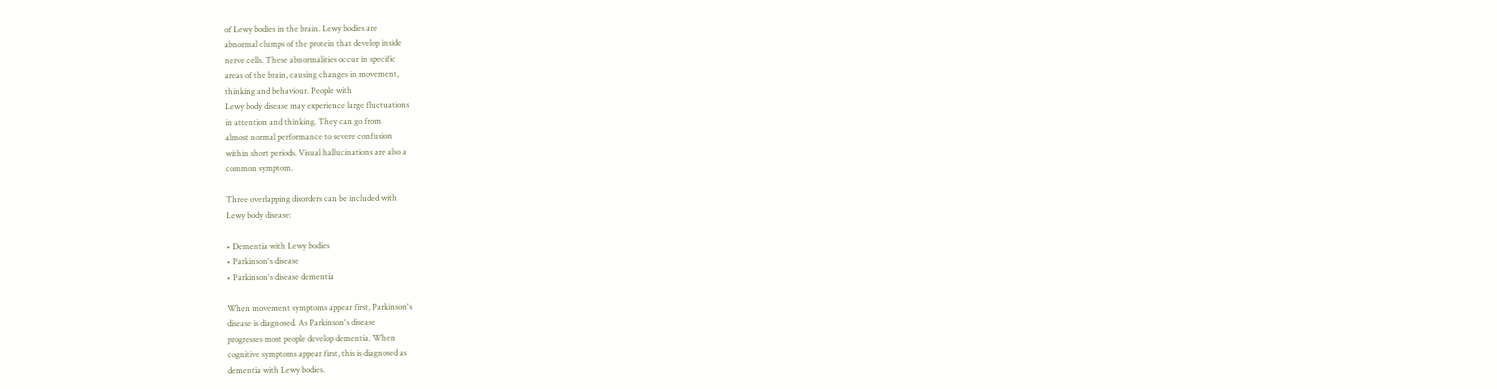of Lewy bodies in the brain. Lewy bodies are
abnormal clumps of the protein that develop inside
nerve cells. These abnormalities occur in specific
areas of the brain, causing changes in movement,
thinking and behaviour. People with
Lewy body disease may experience large fluctuations
in attention and thinking. They can go from
almost normal performance to severe confusion
within short periods. Visual hallucinations are also a
common symptom.

Three overlapping disorders can be included with
Lewy body disease:

• Dementia with Lewy bodies
• Parkinson's disease
• Parkinson's disease dementia

When movement symptoms appear first, Parkinson's
disease is diagnosed. As Parkinson's disease
progresses most people develop dementia. When
cognitive symptoms appear first, this is diagnosed as
dementia with Lewy bodies.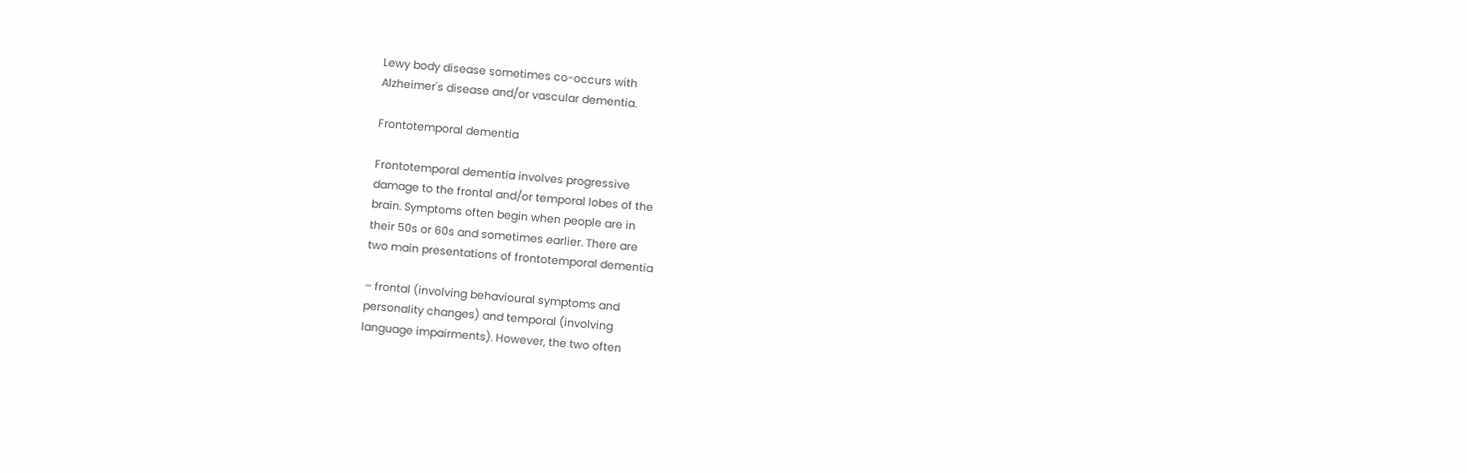Lewy body disease sometimes co-occurs with
Alzheimer's disease and/or vascular dementia.

Frontotemporal dementia

Frontotemporal dementia involves progressive
damage to the frontal and/or temporal lobes of the
brain. Symptoms often begin when people are in
their 50s or 60s and sometimes earlier. There are
two main presentations of frontotemporal dementia

– frontal (involving behavioural symptoms and
personality changes) and temporal (involving
language impairments). However, the two often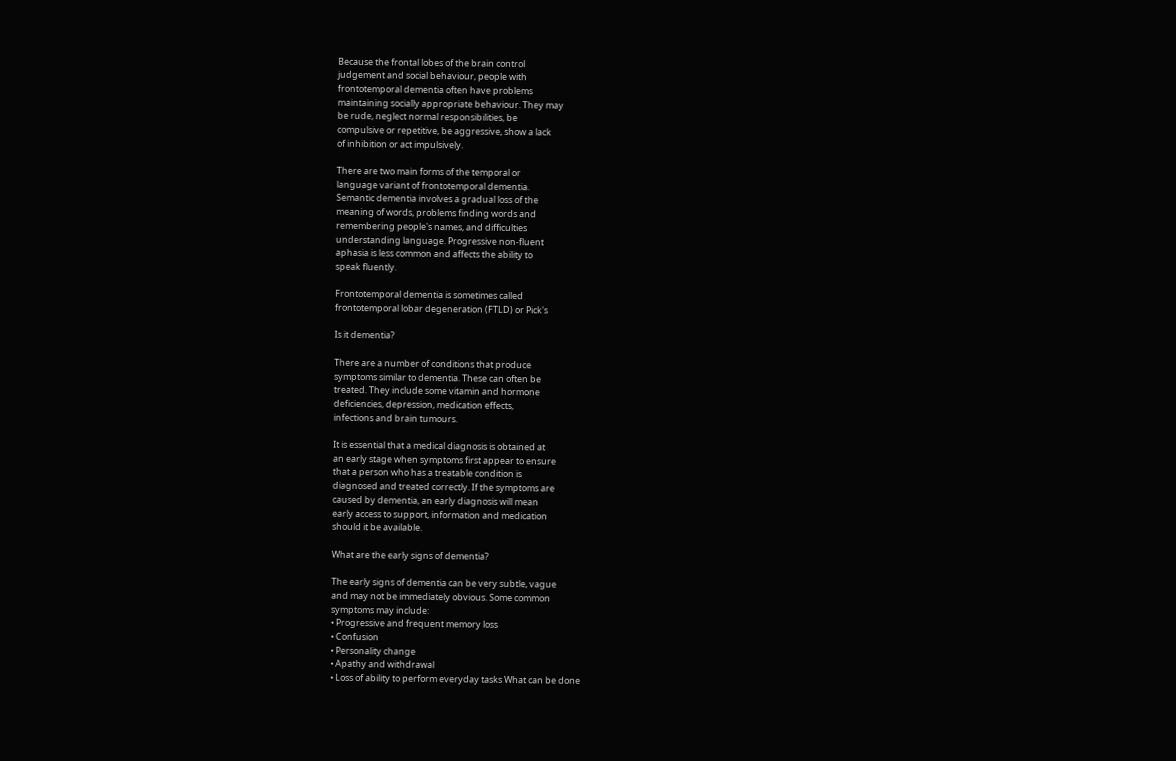Because the frontal lobes of the brain control
judgement and social behaviour, people with
frontotemporal dementia often have problems
maintaining socially appropriate behaviour. They may
be rude, neglect normal responsibilities, be
compulsive or repetitive, be aggressive, show a lack
of inhibition or act impulsively.

There are two main forms of the temporal or
language variant of frontotemporal dementia.
Semantic dementia involves a gradual loss of the
meaning of words, problems finding words and
remembering people's names, and difficulties
understanding language. Progressive non-fluent
aphasia is less common and affects the ability to
speak fluently.

Frontotemporal dementia is sometimes called
frontotemporal lobar degeneration (FTLD) or Pick's

Is it dementia?

There are a number of conditions that produce
symptoms similar to dementia. These can often be
treated. They include some vitamin and hormone
deficiencies, depression, medication effects,
infections and brain tumours.

It is essential that a medical diagnosis is obtained at
an early stage when symptoms first appear to ensure
that a person who has a treatable condition is
diagnosed and treated correctly. If the symptoms are
caused by dementia, an early diagnosis will mean
early access to support, information and medication
should it be available.

What are the early signs of dementia?

The early signs of dementia can be very subtle, vague
and may not be immediately obvious. Some common
symptoms may include:
• Progressive and frequent memory loss
• Confusion
• Personality change
• Apathy and withdrawal
• Loss of ability to perform everyday tasks What can be done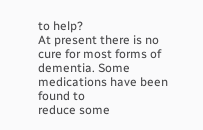to help?
At present there is no cure for most forms of
dementia. Some medications have been found to
reduce some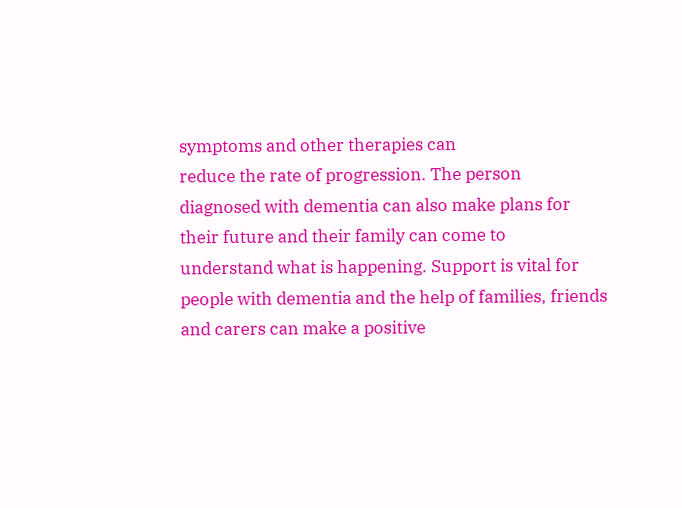symptoms and other therapies can
reduce the rate of progression. The person
diagnosed with dementia can also make plans for
their future and their family can come to
understand what is happening. Support is vital for
people with dementia and the help of families, friends
and carers can make a positive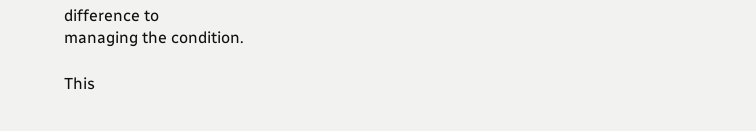difference to
managing the condition.

This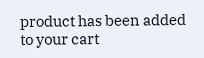product has been added to your cart